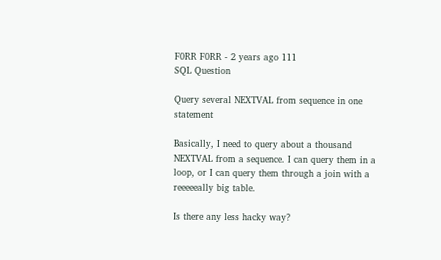F0RR F0RR - 2 years ago 111
SQL Question

Query several NEXTVAL from sequence in one statement

Basically, I need to query about a thousand NEXTVAL from a sequence. I can query them in a loop, or I can query them through a join with a reeeeeally big table.

Is there any less hacky way?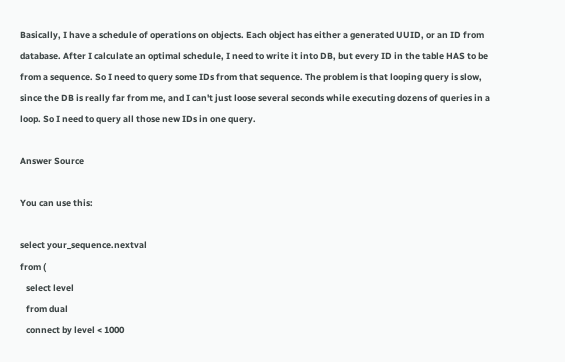Basically, I have a schedule of operations on objects. Each object has either a generated UUID, or an ID from database. After I calculate an optimal schedule, I need to write it into DB, but every ID in the table HAS to be from a sequence. So I need to query some IDs from that sequence. The problem is that looping query is slow, since the DB is really far from me, and I can't just loose several seconds while executing dozens of queries in a loop. So I need to query all those new IDs in one query.

Answer Source

You can use this:

select your_sequence.nextval
from (
   select level
   from dual
   connect by level < 1000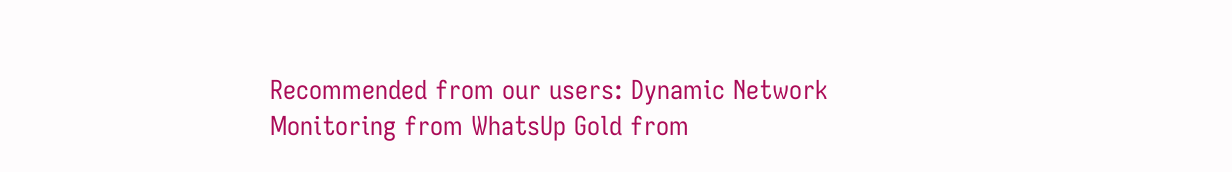Recommended from our users: Dynamic Network Monitoring from WhatsUp Gold from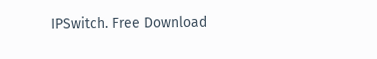IPSwitch. Free Download